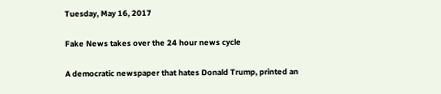Tuesday, May 16, 2017

Fake News takes over the 24 hour news cycle

A democratic newspaper that hates Donald Trump, printed an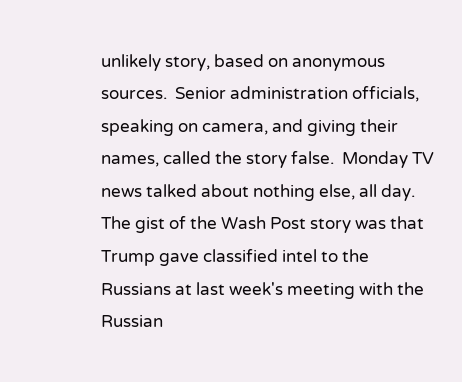unlikely story, based on anonymous sources.  Senior administration officials, speaking on camera, and giving their names, called the story false.  Monday TV news talked about nothing else, all day.  The gist of the Wash Post story was that Trump gave classified intel to the Russians at last week's meeting with the Russian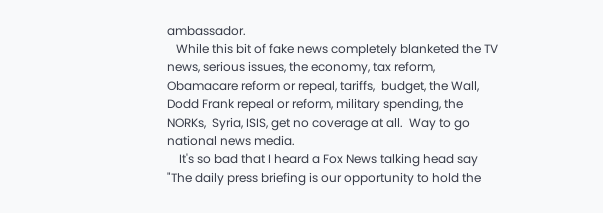ambassador.
   While this bit of fake news completely blanketed the TV news, serious issues, the economy, tax reform, Obamacare reform or repeal, tariffs,  budget, the Wall,  Dodd Frank repeal or reform, military spending, the NORKs,  Syria, ISIS, get no coverage at all.  Way to go national news media.
    It's so bad that I heard a Fox News talking head say "The daily press briefing is our opportunity to hold the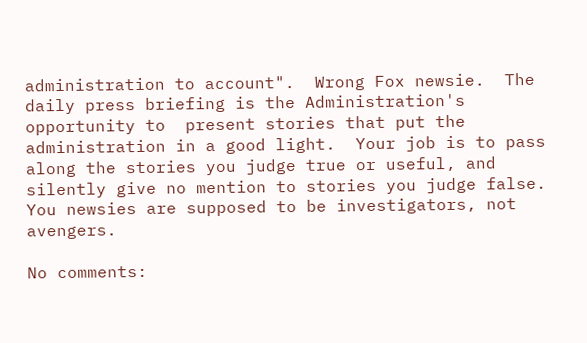administration to account".  Wrong Fox newsie.  The daily press briefing is the Administration's opportunity to  present stories that put the administration in a good light.  Your job is to pass along the stories you judge true or useful, and silently give no mention to stories you judge false.  You newsies are supposed to be investigators, not avengers.

No comments: